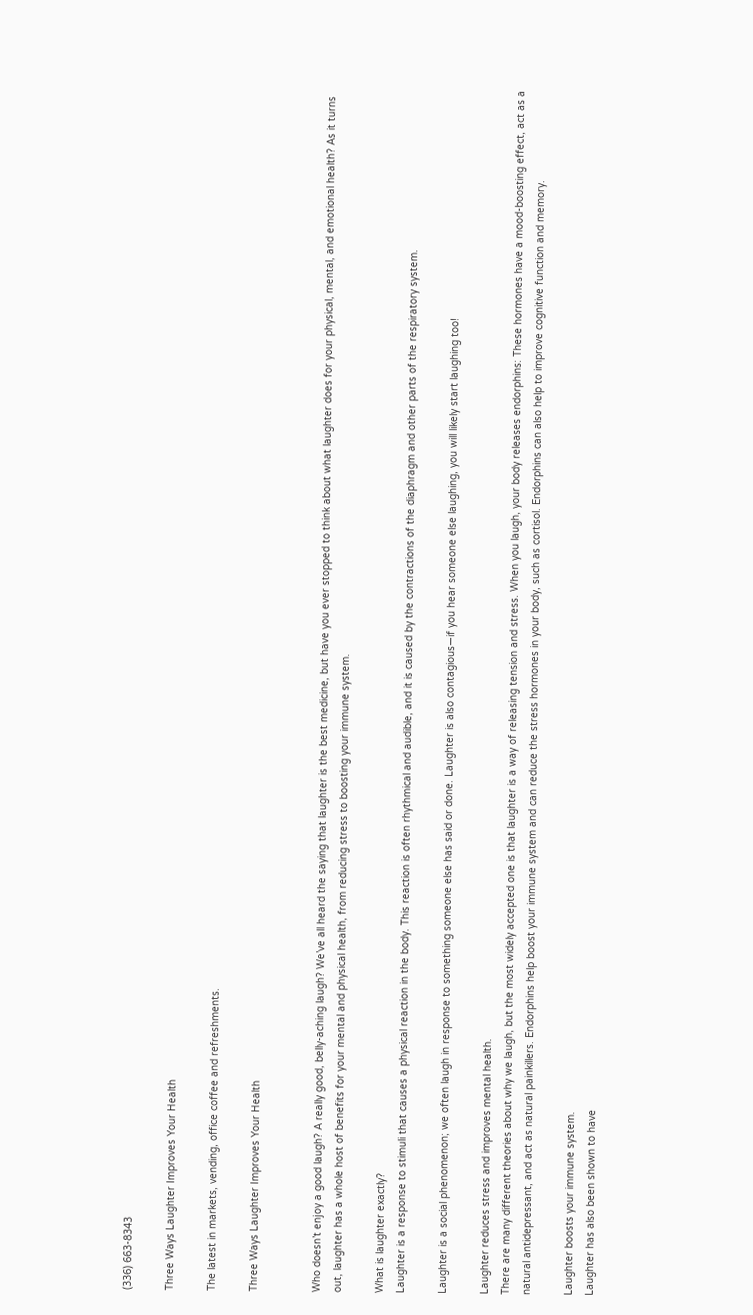(336) 663-8343

Three Ways Laughter Improves Your Health

The latest in markets, vending, office coffee and refreshments.

Three Ways Laughter Improves Your Health


Who doesn’t enjoy a good laugh? A really good, belly-aching laugh? We’ve all heard the saying that laughter is the best medicine, but have you ever stopped to think about what laughter does for your physical, mental, and emotional health? As it turns out, laughter has a whole host of benefits for your mental and physical health, from reducing stress to boosting your immune system.

What is laughter exactly?
Laughter is a response to stimuli that causes a physical reaction in the body. This reaction is often rhythmical and audible, and it is caused by the contractions of the diaphragm and other parts of the respiratory system.

Laughter is a social phenomenon; we often laugh in response to something someone else has said or done. Laughter is also contagious—if you hear someone else laughing, you will likely start laughing too!

Laughter reduces stress and improves mental health.
There are many different theories about why we laugh, but the most widely accepted one is that laughter is a way of releasing tension and stress. When you laugh, your body releases endorphins: These hormones have a mood-boosting effect, act as a natural antidepressant, and act as natural painkillers. Endorphins help boost your immune system and can reduce the stress hormones in your body, such as cortisol. Endorphins can also help to improve cognitive function and memory.

Laughter boosts your immune system.
Laughter has also been shown to have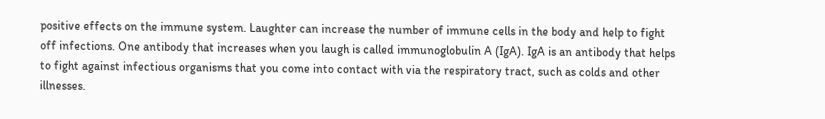positive effects on the immune system. Laughter can increase the number of immune cells in the body and help to fight off infections. One antibody that increases when you laugh is called immunoglobulin A (IgA). IgA is an antibody that helps to fight against infectious organisms that you come into contact with via the respiratory tract, such as colds and other illnesses.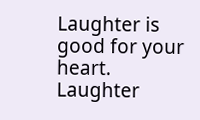Laughter is good for your heart.
Laughter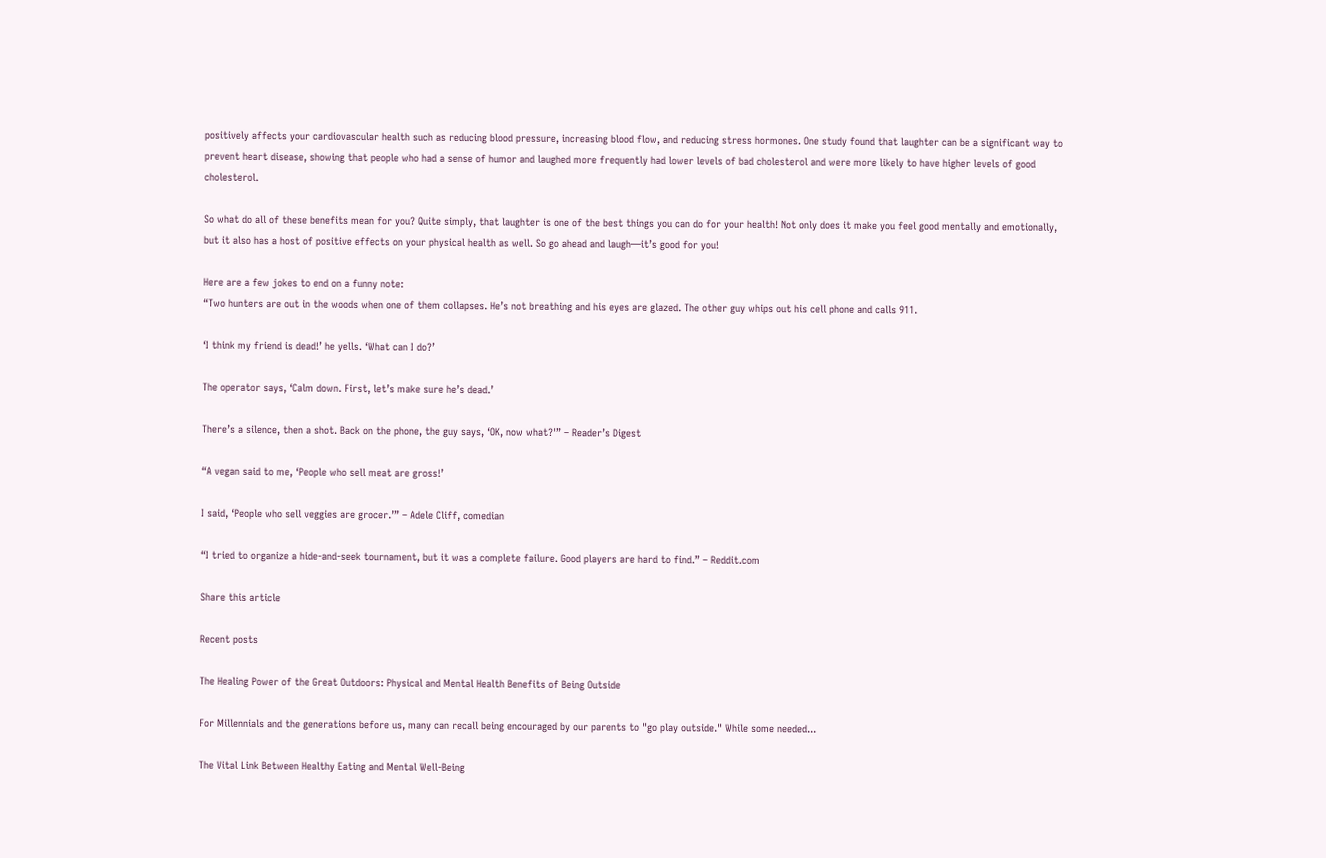positively affects your cardiovascular health such as reducing blood pressure, increasing blood flow, and reducing stress hormones. One study found that laughter can be a significant way to prevent heart disease, showing that people who had a sense of humor and laughed more frequently had lower levels of bad cholesterol and were more likely to have higher levels of good cholesterol.

So what do all of these benefits mean for you? Quite simply, that laughter is one of the best things you can do for your health! Not only does it make you feel good mentally and emotionally, but it also has a host of positive effects on your physical health as well. So go ahead and laugh—it’s good for you!

Here are a few jokes to end on a funny note:
“Two hunters are out in the woods when one of them collapses. He’s not breathing and his eyes are glazed. The other guy whips out his cell phone and calls 911.

‘I think my friend is dead!’ he yells. ‘What can I do?’

The operator says, ‘Calm down. First, let’s make sure he’s dead.’

There’s a silence, then a shot. Back on the phone, the guy says, ‘OK, now what?'” – Reader’s Digest

“A vegan said to me, ‘People who sell meat are gross!’

I said, ‘People who sell veggies are grocer.’” – Adele Cliff, comedian

“I tried to organize a hide-and-seek tournament, but it was a complete failure. Good players are hard to find.” – Reddit.com

Share this article

Recent posts

The Healing Power of the Great Outdoors: Physical and Mental Health Benefits of Being Outside

For Millennials and the generations before us, many can recall being encouraged by our parents to "go play outside." While some needed...

The Vital Link Between Healthy Eating and Mental Well-Being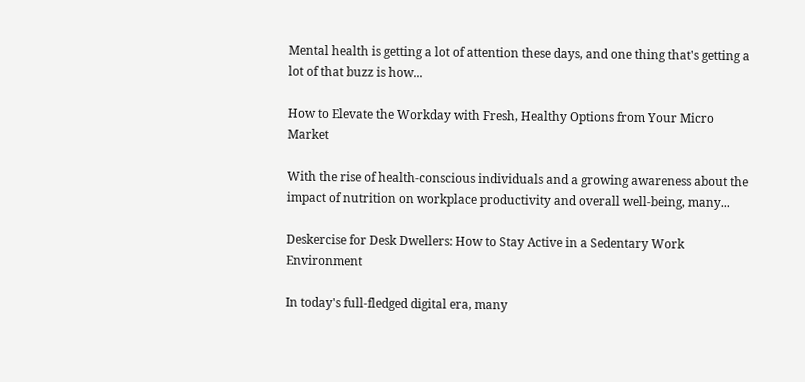Mental health is getting a lot of attention these days, and one thing that's getting a lot of that buzz is how...

How to Elevate the Workday with Fresh, Healthy Options from Your Micro Market

With the rise of health-conscious individuals and a growing awareness about the impact of nutrition on workplace productivity and overall well-being, many...

Deskercise for Desk Dwellers: How to Stay Active in a Sedentary Work Environment

In today's full-fledged digital era, many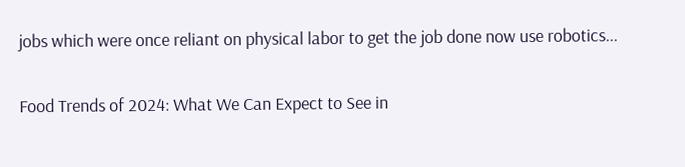jobs which were once reliant on physical labor to get the job done now use robotics...

Food Trends of 2024: What We Can Expect to See in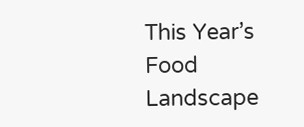This Year’s Food Landscape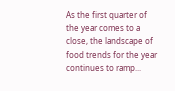As the first quarter of the year comes to a close, the landscape of food trends for the year continues to ramp...